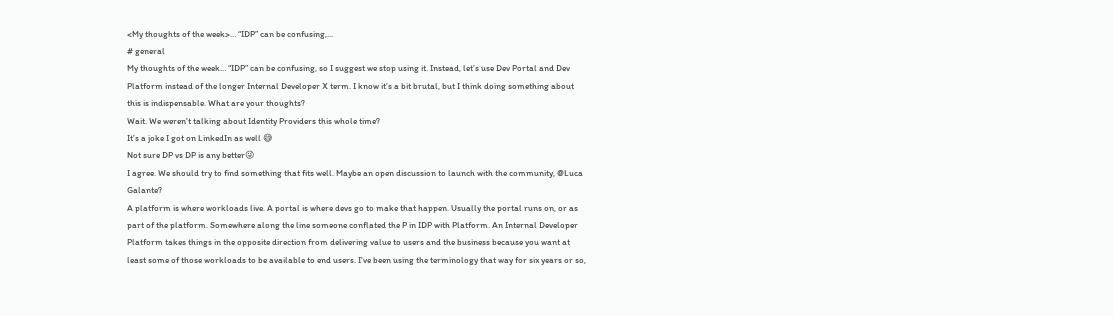<My thoughts of the week>… “IDP” can be confusing,...
# general
My thoughts of the week… “IDP” can be confusing, so I suggest we stop using it. Instead, let’s use Dev Portal and Dev Platform instead of the longer Internal Developer X term. I know it’s a bit brutal, but I think doing something about this is indispensable. What are your thoughts?
Wait. We weren't talking about Identity Providers this whole time?
It’s a joke I got on LinkedIn as well 😅
Not sure DP vs DP is any better😜
I agree. We should try to find something that fits well. Maybe an open discussion to launch with the community, @Luca Galante?
A platform is where workloads live. A portal is where devs go to make that happen. Usually the portal runs on, or as part of the platform. Somewhere along the line someone conflated the P in IDP with Platform. An Internal Developer Platform takes things in the opposite direction from delivering value to users and the business because you want at least some of those workloads to be available to end users. I've been using the terminology that way for six years or so,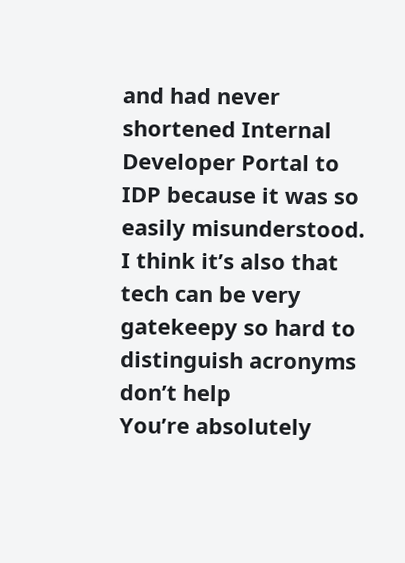and had never shortened Internal Developer Portal to IDP because it was so easily misunderstood.
I think it’s also that tech can be very gatekeepy so hard to distinguish acronyms don’t help
You’re absolutely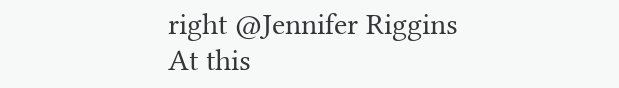right @Jennifer Riggins
At this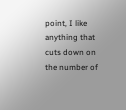point, I like anything that cuts down on the number of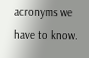acronyms we have to know.